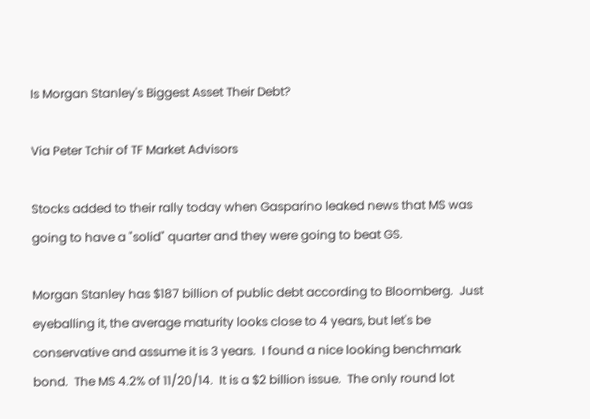Is Morgan Stanley's Biggest Asset Their Debt?

Via Peter Tchir of TF Market Advisors

Stocks added to their rally today when Gasparino leaked news that MS was going to have a "solid" quarter and they were going to beat GS.

Morgan Stanley has $187 billion of public debt according to Bloomberg.  Just eyeballing it, the average maturity looks close to 4 years, but let's be conservative and assume it is 3 years.  I found a nice looking benchmark bond.  The MS 4.2% of 11/20/14.  It is a $2 billion issue.  The only round lot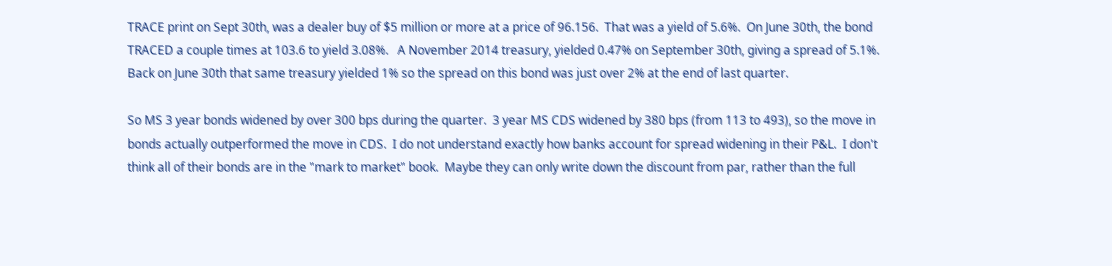TRACE print on Sept 30th, was a dealer buy of $5 million or more at a price of 96.156.  That was a yield of 5.6%.  On June 30th, the bond TRACED a couple times at 103.6 to yield 3.08%.   A November 2014 treasury, yielded 0.47% on September 30th, giving a spread of 5.1%.  Back on June 30th that same treasury yielded 1% so the spread on this bond was just over 2% at the end of last quarter.

So MS 3 year bonds widened by over 300 bps during the quarter.  3 year MS CDS widened by 380 bps (from 113 to 493), so the move in bonds actually outperformed the move in CDS.  I do not understand exactly how banks account for spread widening in their P&L.  I don't think all of their bonds are in the "mark to market" book.  Maybe they can only write down the discount from par, rather than the full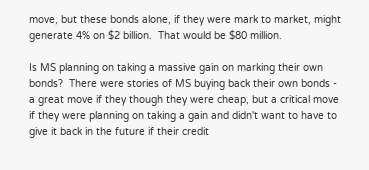move, but these bonds alone, if they were mark to market, might generate 4% on $2 billion.  That would be $80 million.

Is MS planning on taking a massive gain on marking their own bonds?  There were stories of MS buying back their own bonds - a great move if they though they were cheap, but a critical move if they were planning on taking a gain and didn't want to have to give it back in the future if their credit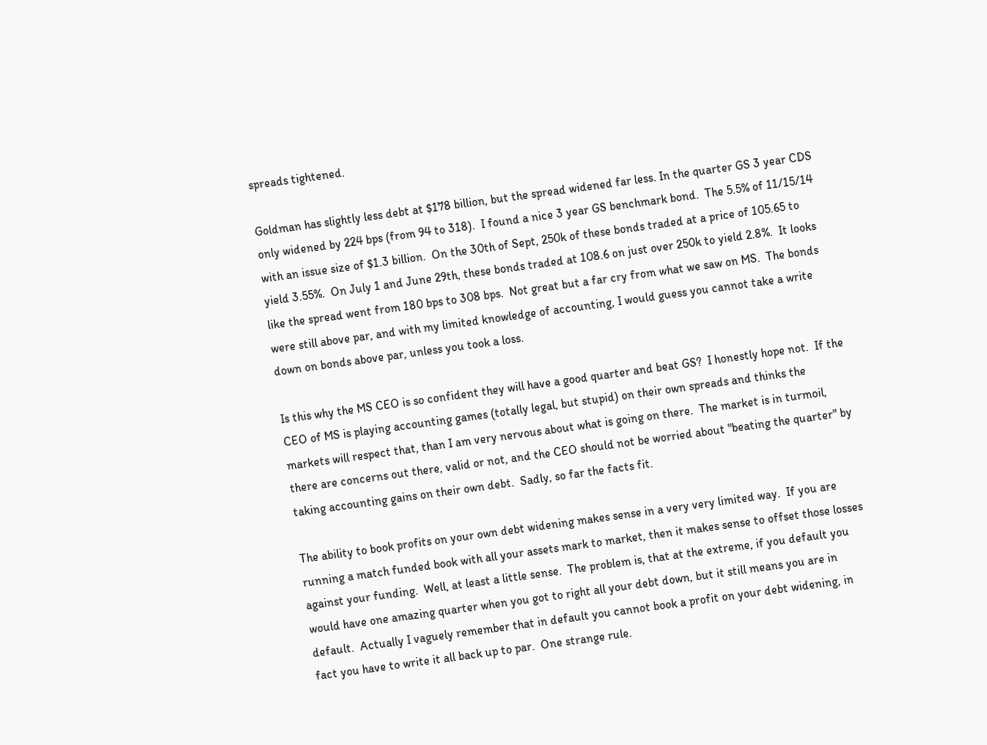spreads tightened.

Goldman has slightly less debt at $178 billion, but the spread widened far less. In the quarter GS 3 year CDS only widened by 224 bps (from 94 to 318).  I found a nice 3 year GS benchmark bond.  The 5.5% of 11/15/14 with an issue size of $1.3 billion.  On the 30th of Sept, 250k of these bonds traded at a price of 105.65 to yield 3.55%.  On July 1 and June 29th, these bonds traded at 108.6 on just over 250k to yield 2.8%.  It looks like the spread went from 180 bps to 308 bps.  Not great but a far cry from what we saw on MS.  The bonds were still above par, and with my limited knowledge of accounting, I would guess you cannot take a write down on bonds above par, unless you took a loss.

Is this why the MS CEO is so confident they will have a good quarter and beat GS?  I honestly hope not.  If the CEO of MS is playing accounting games (totally legal, but stupid) on their own spreads and thinks the markets will respect that, than I am very nervous about what is going on there.  The market is in turmoil, there are concerns out there, valid or not, and the CEO should not be worried about "beating the quarter" by taking accounting gains on their own debt.  Sadly, so far the facts fit.

The ability to book profits on your own debt widening makes sense in a very very limited way.  If you are running a match funded book with all your assets mark to market, then it makes sense to offset those losses against your funding.  Well, at least a little sense.  The problem is, that at the extreme, if you default you would have one amazing quarter when you got to right all your debt down, but it still means you are in default.  Actually I vaguely remember that in default you cannot book a profit on your debt widening, in fact you have to write it all back up to par.  One strange rule.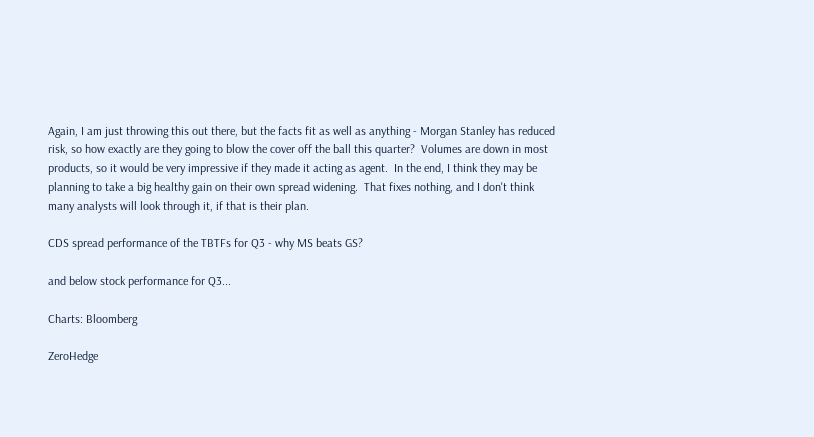Again, I am just throwing this out there, but the facts fit as well as anything - Morgan Stanley has reduced risk, so how exactly are they going to blow the cover off the ball this quarter?  Volumes are down in most products, so it would be very impressive if they made it acting as agent.  In the end, I think they may be planning to take a big healthy gain on their own spread widening.  That fixes nothing, and I don't think many analysts will look through it, if that is their plan.

CDS spread performance of the TBTFs for Q3 - why MS beats GS?

and below stock performance for Q3...

Charts: Bloomberg

ZeroHedge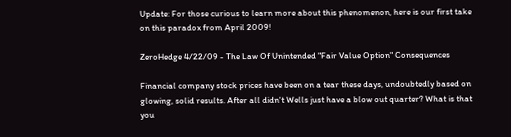Update: For those curious to learn more about this phenomenon, here is our first take on this paradox from April 2009!

ZeroHedge 4/22/09 - The Law Of Unintended "Fair Value Option" Consequences

Financial company stock prices have been on a tear these days, undoubtedly based on glowing, solid results. After all didn't Wells just have a blow out quarter? What is that you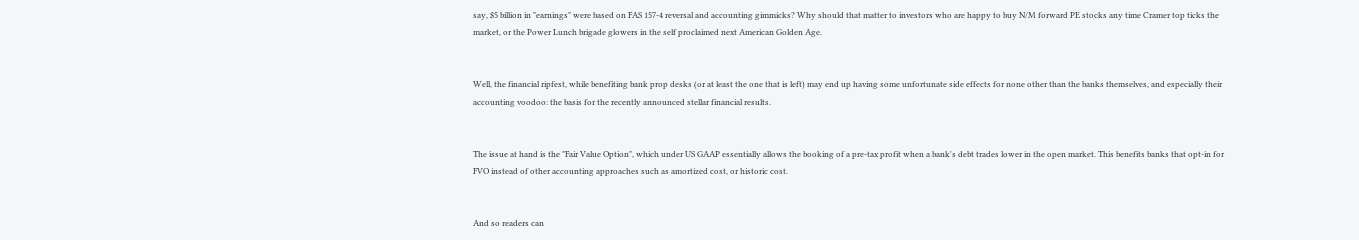say, $5 billion in "earnings" were based on FAS 157-4 reversal and accounting gimmicks? Why should that matter to investors who are happy to buy N/M forward PE stocks any time Cramer top ticks the market, or the Power Lunch brigade glowers in the self proclaimed next American Golden Age.


Well, the financial ripfest, while benefiting bank prop desks (or at least the one that is left) may end up having some unfortunate side effects for none other than the banks themselves, and especially their accounting voodoo: the basis for the recently announced stellar financial results.


The issue at hand is the "Fair Value Option", which under US GAAP essentially allows the booking of a pre-tax profit when a bank's debt trades lower in the open market. This benefits banks that opt-in for FVO instead of other accounting approaches such as amortized cost, or historic cost.


And so readers can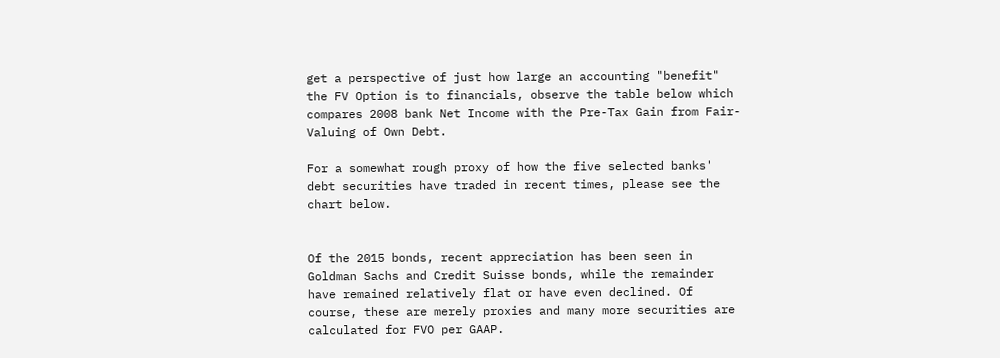get a perspective of just how large an accounting "benefit" the FV Option is to financials, observe the table below which compares 2008 bank Net Income with the Pre-Tax Gain from Fair-Valuing of Own Debt.

For a somewhat rough proxy of how the five selected banks' debt securities have traded in recent times, please see the chart below.


Of the 2015 bonds, recent appreciation has been seen in Goldman Sachs and Credit Suisse bonds, while the remainder have remained relatively flat or have even declined. Of course, these are merely proxies and many more securities are calculated for FVO per GAAP.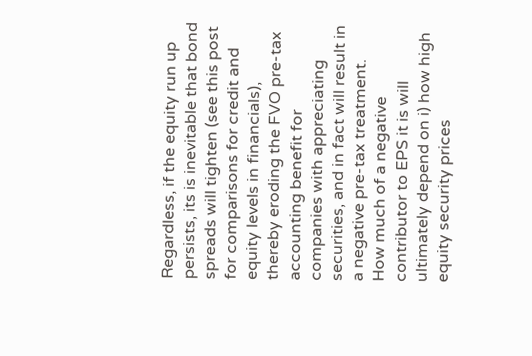Regardless, if the equity run up persists, its is inevitable that bond spreads will tighten (see this post for comparisons for credit and equity levels in financials), thereby eroding the FVO pre-tax accounting benefit for companies with appreciating securities, and in fact will result in a negative pre-tax treatment. How much of a negative contributor to EPS it is will ultimately depend on i) how high equity security prices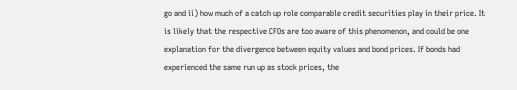go and ii) how much of a catch up role comparable credit securities play in their price. It is likely that the respective CFOs are too aware of this phenomenon, and could be one explanation for the divergence between equity values and bond prices. If bonds had experienced the same run up as stock prices, the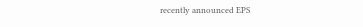recently announced EPS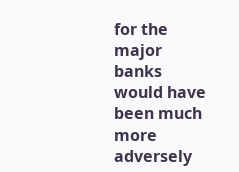for the major banks would have been much more adversely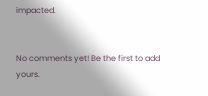impacted.


No comments yet! Be the first to add yours.